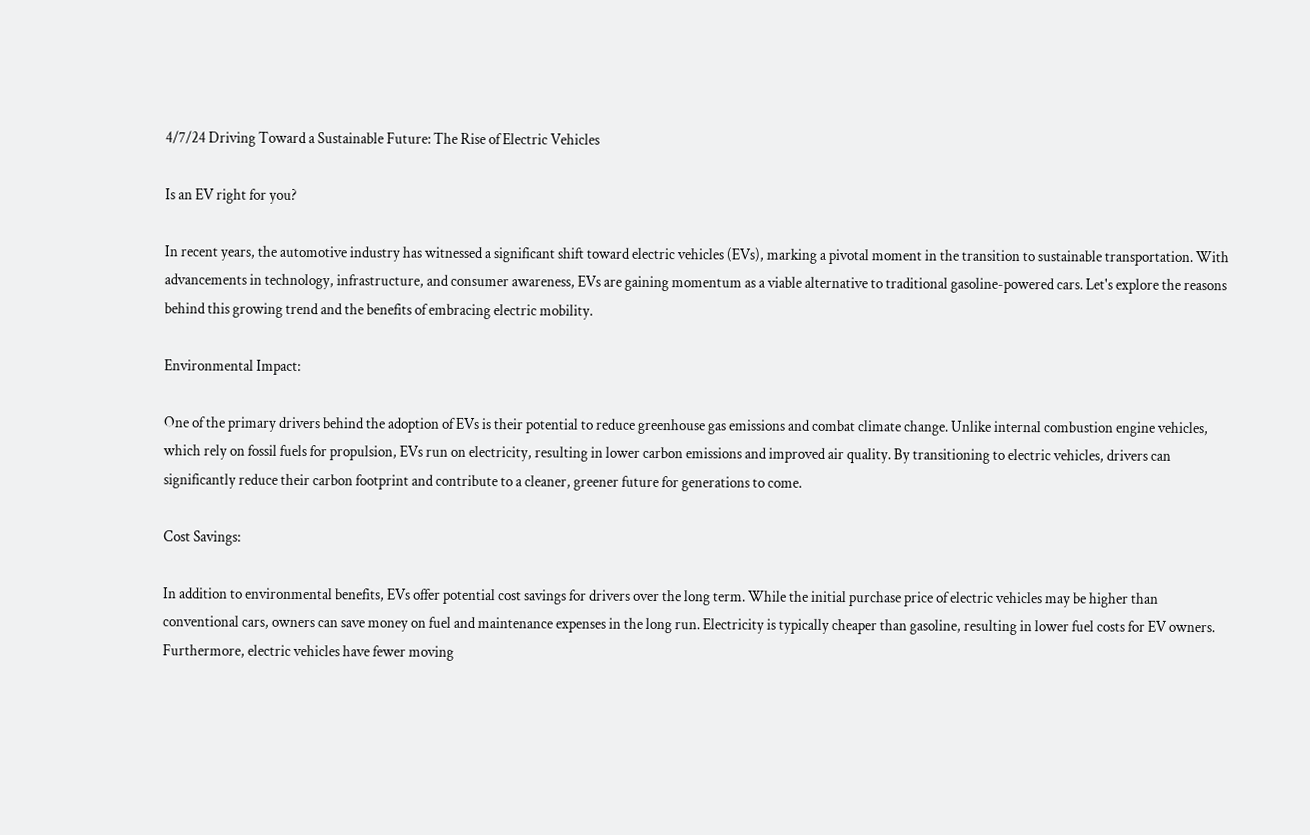4/7/24 Driving Toward a Sustainable Future: The Rise of Electric Vehicles

Is an EV right for you?

In recent years, the automotive industry has witnessed a significant shift toward electric vehicles (EVs), marking a pivotal moment in the transition to sustainable transportation. With advancements in technology, infrastructure, and consumer awareness, EVs are gaining momentum as a viable alternative to traditional gasoline-powered cars. Let's explore the reasons behind this growing trend and the benefits of embracing electric mobility.

Environmental Impact:

One of the primary drivers behind the adoption of EVs is their potential to reduce greenhouse gas emissions and combat climate change. Unlike internal combustion engine vehicles, which rely on fossil fuels for propulsion, EVs run on electricity, resulting in lower carbon emissions and improved air quality. By transitioning to electric vehicles, drivers can significantly reduce their carbon footprint and contribute to a cleaner, greener future for generations to come.

Cost Savings:

In addition to environmental benefits, EVs offer potential cost savings for drivers over the long term. While the initial purchase price of electric vehicles may be higher than conventional cars, owners can save money on fuel and maintenance expenses in the long run. Electricity is typically cheaper than gasoline, resulting in lower fuel costs for EV owners. Furthermore, electric vehicles have fewer moving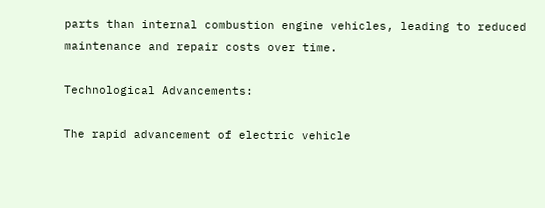parts than internal combustion engine vehicles, leading to reduced maintenance and repair costs over time.

Technological Advancements:

The rapid advancement of electric vehicle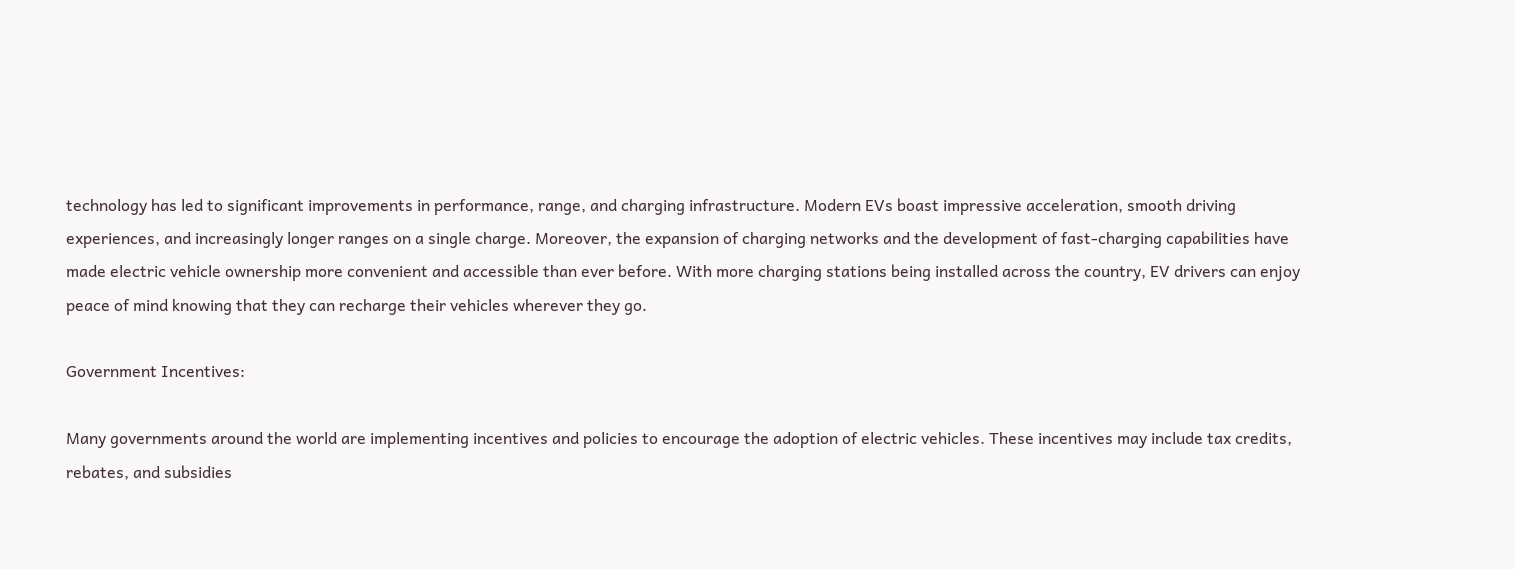technology has led to significant improvements in performance, range, and charging infrastructure. Modern EVs boast impressive acceleration, smooth driving experiences, and increasingly longer ranges on a single charge. Moreover, the expansion of charging networks and the development of fast-charging capabilities have made electric vehicle ownership more convenient and accessible than ever before. With more charging stations being installed across the country, EV drivers can enjoy peace of mind knowing that they can recharge their vehicles wherever they go.

Government Incentives:

Many governments around the world are implementing incentives and policies to encourage the adoption of electric vehicles. These incentives may include tax credits, rebates, and subsidies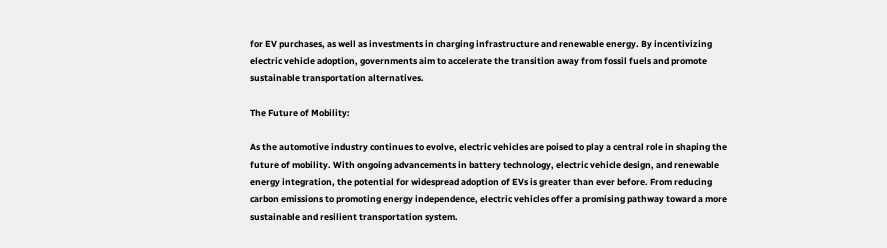for EV purchases, as well as investments in charging infrastructure and renewable energy. By incentivizing electric vehicle adoption, governments aim to accelerate the transition away from fossil fuels and promote sustainable transportation alternatives.

The Future of Mobility:

As the automotive industry continues to evolve, electric vehicles are poised to play a central role in shaping the future of mobility. With ongoing advancements in battery technology, electric vehicle design, and renewable energy integration, the potential for widespread adoption of EVs is greater than ever before. From reducing carbon emissions to promoting energy independence, electric vehicles offer a promising pathway toward a more sustainable and resilient transportation system.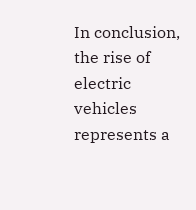In conclusion, the rise of electric vehicles represents a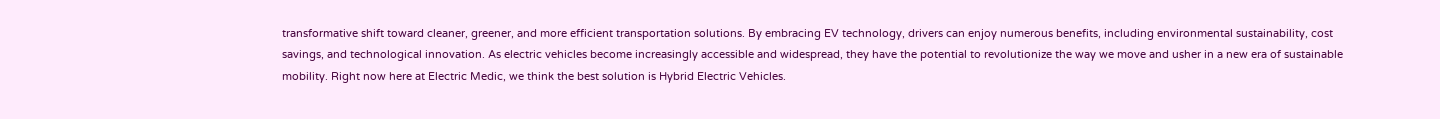transformative shift toward cleaner, greener, and more efficient transportation solutions. By embracing EV technology, drivers can enjoy numerous benefits, including environmental sustainability, cost savings, and technological innovation. As electric vehicles become increasingly accessible and widespread, they have the potential to revolutionize the way we move and usher in a new era of sustainable mobility. Right now here at Electric Medic, we think the best solution is Hybrid Electric Vehicles.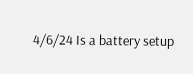4/6/24 Is a battery setup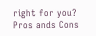right for you?
Pros ands Cons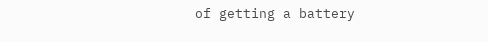of getting a battery